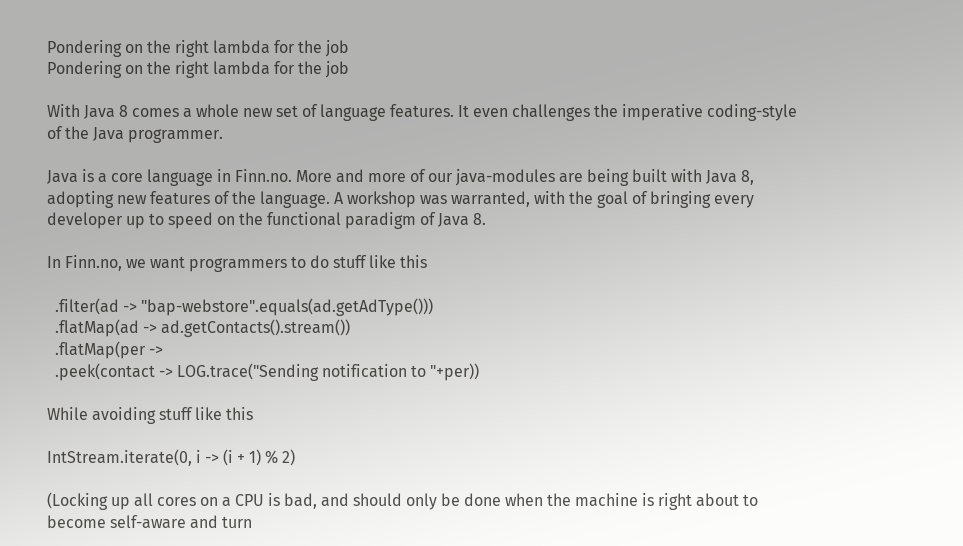Pondering on the right lambda for the job
Pondering on the right lambda for the job

With Java 8 comes a whole new set of language features. It even challenges the imperative coding-style of the Java programmer.

Java is a core language in Finn.no. More and more of our java-modules are being built with Java 8, adopting new features of the language. A workshop was warranted, with the goal of bringing every developer up to speed on the functional paradigm of Java 8.

In Finn.no, we want programmers to do stuff like this

  .filter(ad -> "bap-webstore".equals(ad.getAdType()))
  .flatMap(ad -> ad.getContacts().stream())
  .flatMap(per ->
  .peek(contact -> LOG.trace("Sending notification to "+per))

While avoiding stuff like this

IntStream.iterate(0, i -> (i + 1) % 2)

(Locking up all cores on a CPU is bad, and should only be done when the machine is right about to become self-aware and turn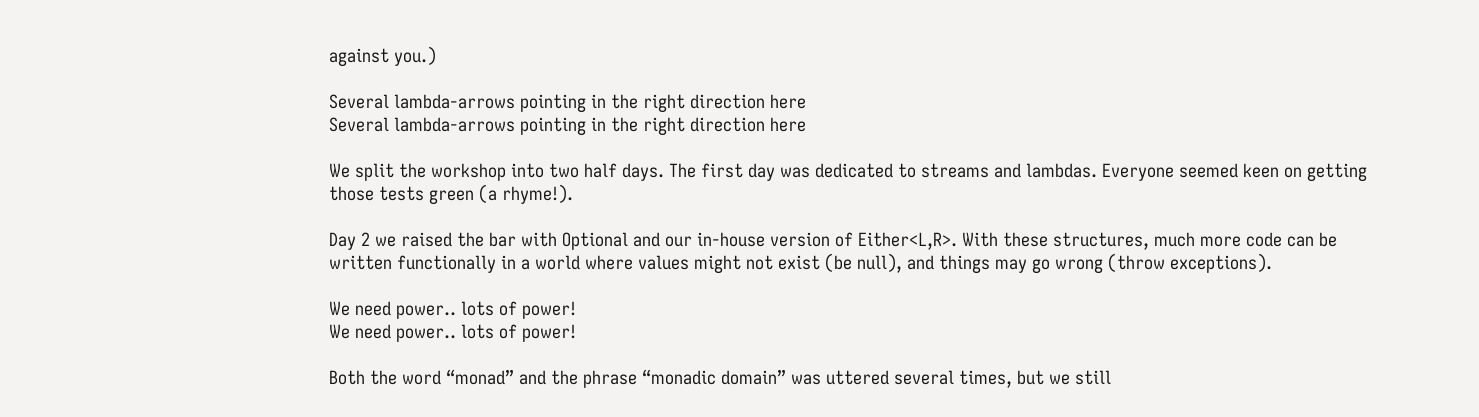against you.)

Several lambda-arrows pointing in the right direction here
Several lambda-arrows pointing in the right direction here

We split the workshop into two half days. The first day was dedicated to streams and lambdas. Everyone seemed keen on getting those tests green (a rhyme!).

Day 2 we raised the bar with Optional and our in-house version of Either<L,R>. With these structures, much more code can be written functionally in a world where values might not exist (be null), and things may go wrong (throw exceptions).

We need power.. lots of power!
We need power.. lots of power!

Both the word “monad” and the phrase “monadic domain” was uttered several times, but we still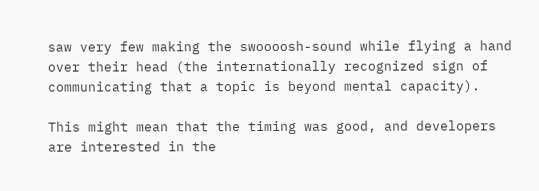saw very few making the swoooosh-sound while flying a hand over their head (the internationally recognized sign of communicating that a topic is beyond mental capacity).

This might mean that the timing was good, and developers are interested in the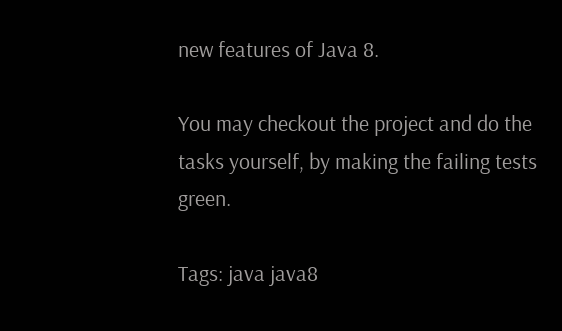new features of Java 8.

You may checkout the project and do the tasks yourself, by making the failing tests green.

Tags: java java8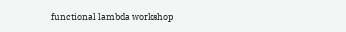functional lambda workshop